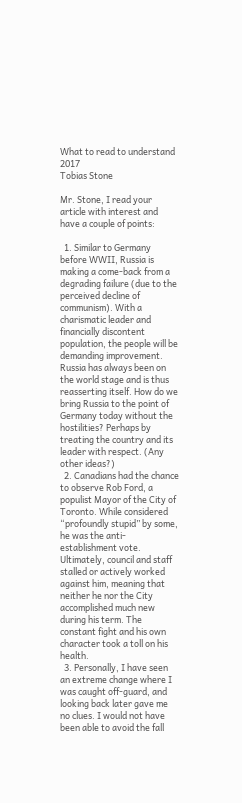What to read to understand 2017
Tobias Stone

Mr. Stone, I read your article with interest and have a couple of points:

  1. Similar to Germany before WWII, Russia is making a come-back from a degrading failure (due to the perceived decline of communism). With a charismatic leader and financially discontent population, the people will be demanding improvement. Russia has always been on the world stage and is thus reasserting itself. How do we bring Russia to the point of Germany today without the hostilities? Perhaps by treating the country and its leader with respect. (Any other ideas?)
  2. Canadians had the chance to observe Rob Ford, a populist Mayor of the City of Toronto. While considered “profoundly stupid” by some, he was the anti-establishment vote. Ultimately, council and staff stalled or actively worked against him, meaning that neither he nor the City accomplished much new during his term. The constant fight and his own character took a toll on his health.
  3. Personally, I have seen an extreme change where I was caught off-guard, and looking back later gave me no clues. I would not have been able to avoid the fall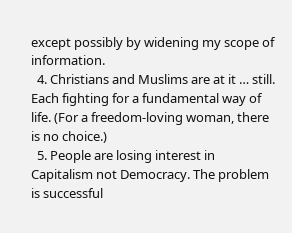except possibly by widening my scope of information.
  4. Christians and Muslims are at it … still. Each fighting for a fundamental way of life. (For a freedom-loving woman, there is no choice.)
  5. People are losing interest in Capitalism not Democracy. The problem is successful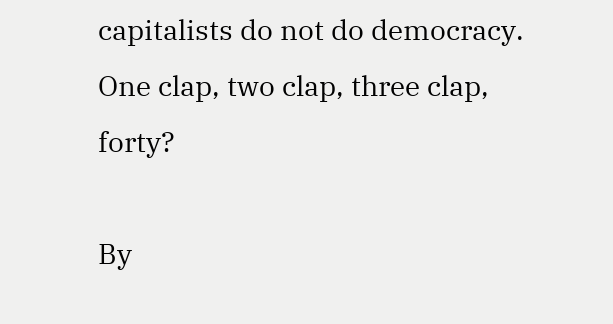capitalists do not do democracy.
One clap, two clap, three clap, forty?

By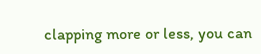clapping more or less, you can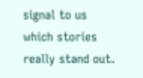signal to us which stories really stand out.